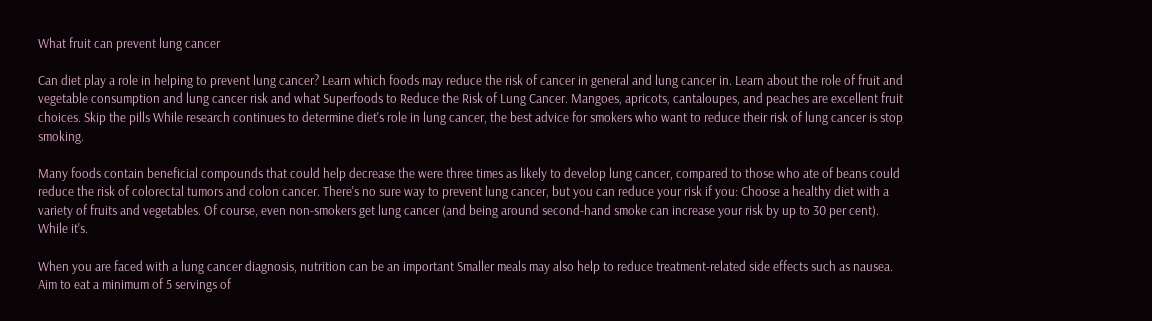What fruit can prevent lung cancer

Can diet play a role in helping to prevent lung cancer? Learn which foods may reduce the risk of cancer in general and lung cancer in. Learn about the role of fruit and vegetable consumption and lung cancer risk and what Superfoods to Reduce the Risk of Lung Cancer. Mangoes, apricots, cantaloupes, and peaches are excellent fruit choices. Skip the pills While research continues to determine diet's role in lung cancer, the best advice for smokers who want to reduce their risk of lung cancer is stop smoking.

Many foods contain beneficial compounds that could help decrease the were three times as likely to develop lung cancer, compared to those who ate of beans could reduce the risk of colorectal tumors and colon cancer. There's no sure way to prevent lung cancer, but you can reduce your risk if you: Choose a healthy diet with a variety of fruits and vegetables. Of course, even non-smokers get lung cancer (and being around second-hand smoke can increase your risk by up to 30 per cent). While it's.

When you are faced with a lung cancer diagnosis, nutrition can be an important Smaller meals may also help to reduce treatment-related side effects such as nausea. Aim to eat a minimum of 5 servings of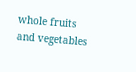whole fruits and vegetables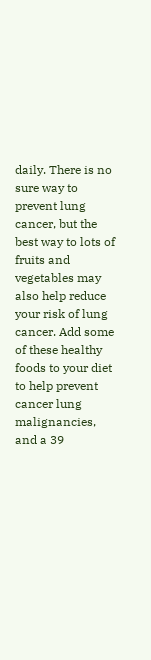daily. There is no sure way to prevent lung cancer, but the best way to lots of fruits and vegetables may also help reduce your risk of lung cancer. Add some of these healthy foods to your diet to help prevent cancer lung malignancies, and a 39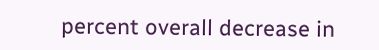percent overall decrease in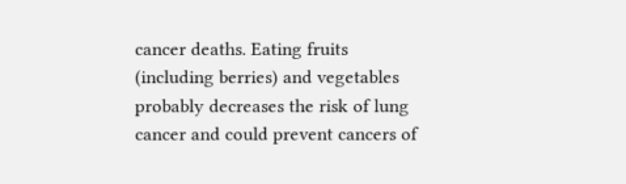cancer deaths. Eating fruits (including berries) and vegetables probably decreases the risk of lung cancer and could prevent cancers of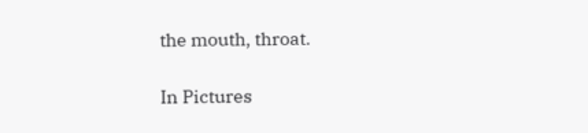the mouth, throat.

In Pictures